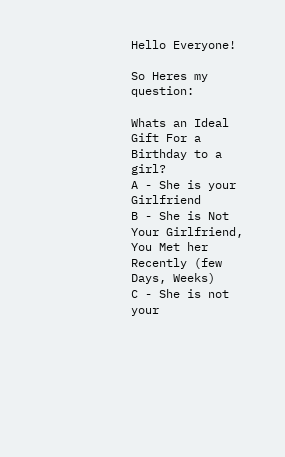Hello Everyone!

So Heres my question:

Whats an Ideal Gift For a Birthday to a girl?
A - She is your Girlfriend
B - She is Not Your Girlfriend, You Met her Recently (few Days, Weeks)
C - She is not your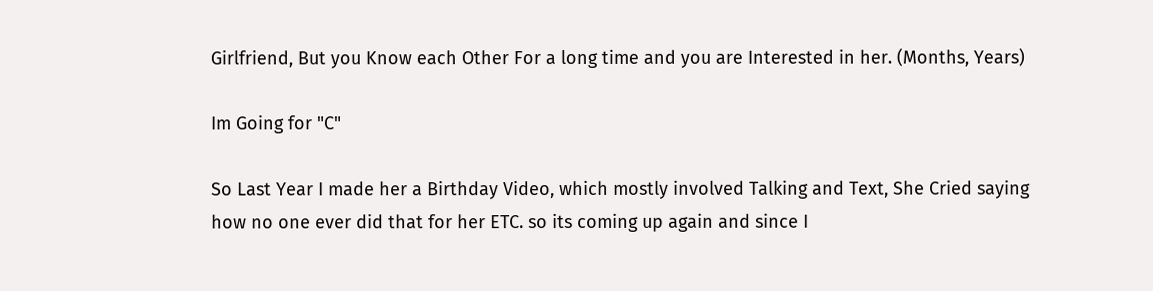Girlfriend, But you Know each Other For a long time and you are Interested in her. (Months, Years)

Im Going for "C"

So Last Year I made her a Birthday Video, which mostly involved Talking and Text, She Cried saying how no one ever did that for her ETC. so its coming up again and since I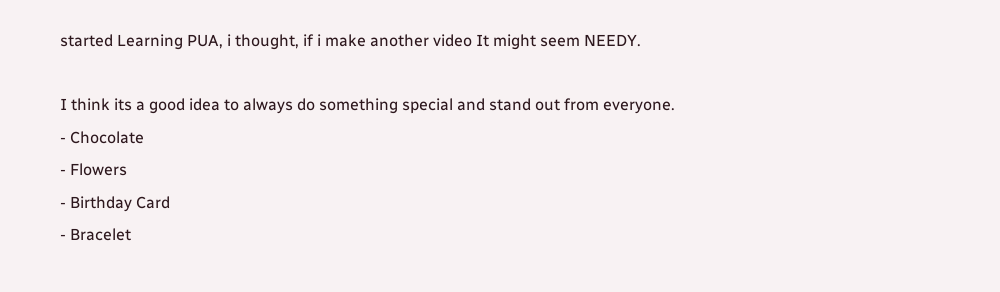started Learning PUA, i thought, if i make another video It might seem NEEDY.

I think its a good idea to always do something special and stand out from everyone.
- Chocolate
- Flowers
- Birthday Card
- Bracelet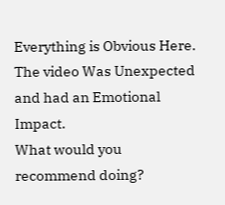Everything is Obvious Here. The video Was Unexpected and had an Emotional Impact.
What would you recommend doing?